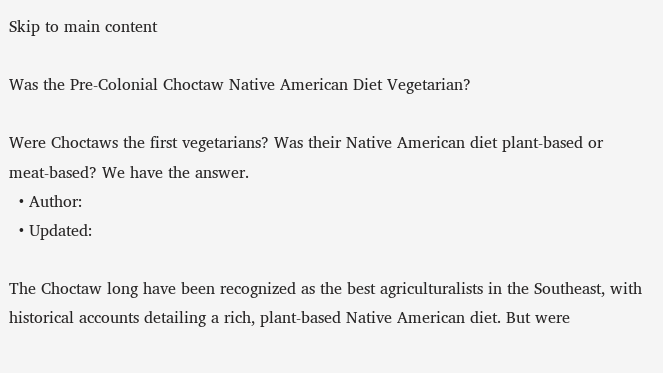Skip to main content

Was the Pre-Colonial Choctaw Native American Diet Vegetarian?

Were Choctaws the first vegetarians? Was their Native American diet plant-based or meat-based? We have the answer.
  • Author:
  • Updated:

The Choctaw long have been recognized as the best agriculturalists in the Southeast, with historical accounts detailing a rich, plant-based Native American diet. But were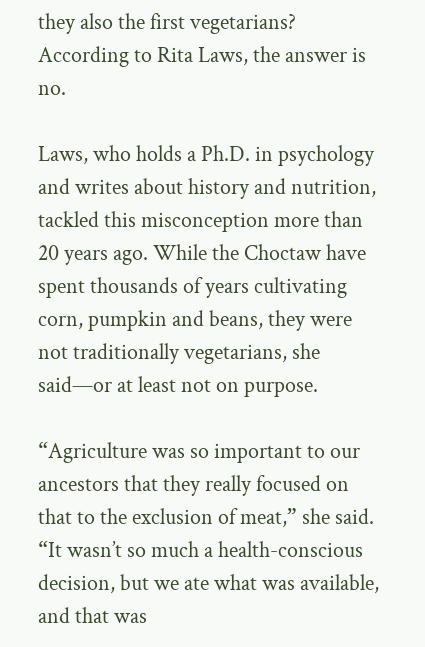they also the first vegetarians? According to Rita Laws, the answer is no.

Laws, who holds a Ph.D. in psychology and writes about history and nutrition, tackled this misconception more than 20 years ago. While the Choctaw have spent thousands of years cultivating corn, pumpkin and beans, they were not traditionally vegetarians, she said—or at least not on purpose.

“Agriculture was so important to our ancestors that they really focused on that to the exclusion of meat,” she said. “It wasn’t so much a health-conscious decision, but we ate what was available, and that was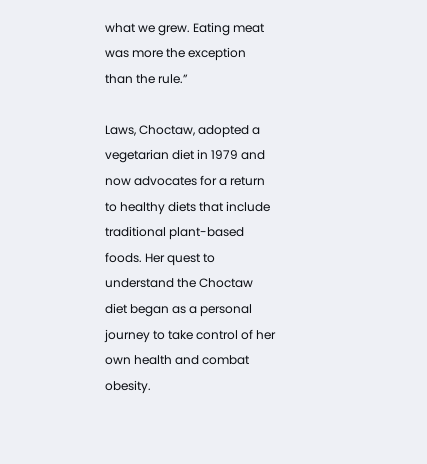what we grew. Eating meat was more the exception than the rule.”

Laws, Choctaw, adopted a vegetarian diet in 1979 and now advocates for a return to healthy diets that include traditional plant-based foods. Her quest to understand the Choctaw diet began as a personal journey to take control of her own health and combat obesity.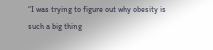“I was trying to figure out why obesity is such a big thing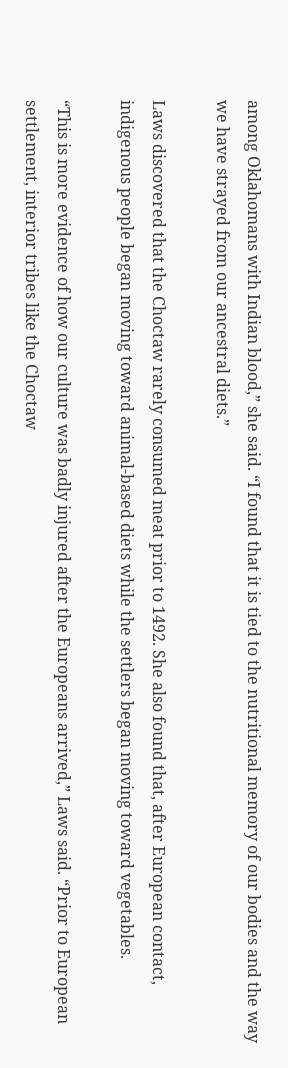among Oklahomans with Indian blood,” she said. “I found that it is tied to the nutritional memory of our bodies and the way we have strayed from our ancestral diets.”

Laws discovered that the Choctaw rarely consumed meat prior to 1492. She also found that, after European contact, indigenous people began moving toward animal-based diets while the settlers began moving toward vegetables.

“This is more evidence of how our culture was badly injured after the Europeans arrived,” Laws said. “Prior to European settlement, interior tribes like the Choctaw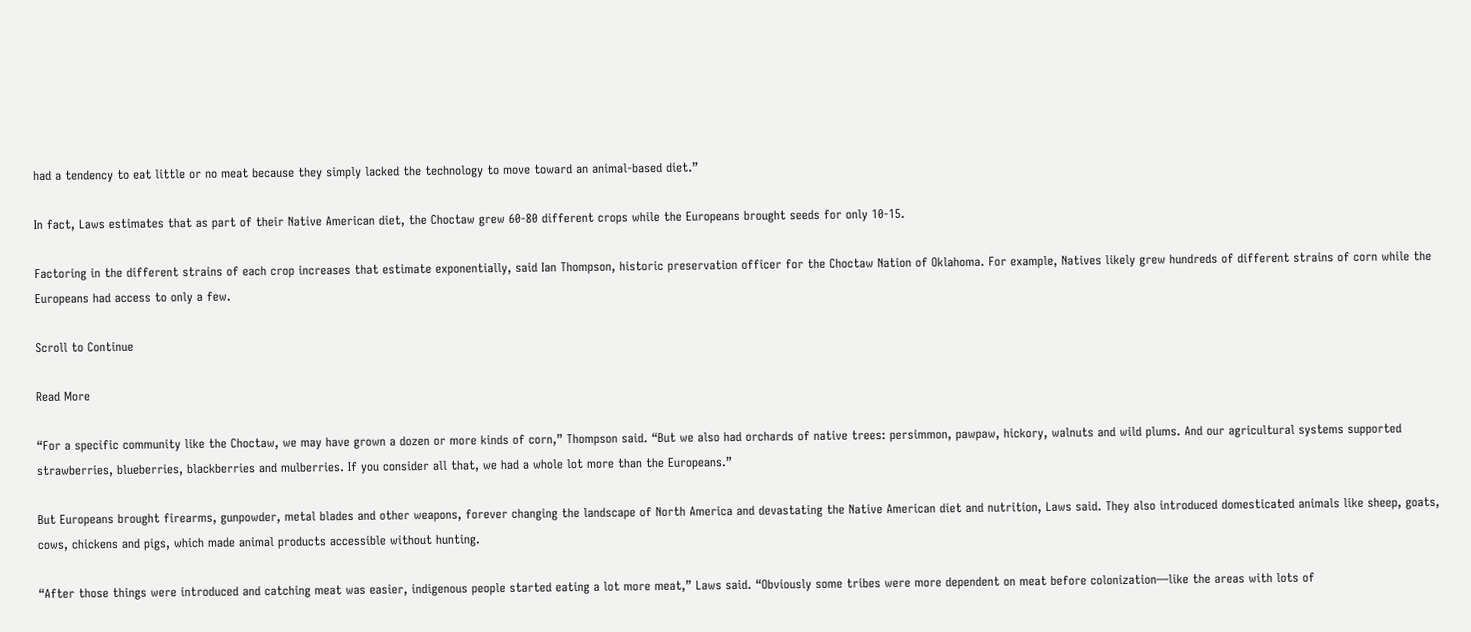had a tendency to eat little or no meat because they simply lacked the technology to move toward an animal-based diet.”

In fact, Laws estimates that as part of their Native American diet, the Choctaw grew 60-80 different crops while the Europeans brought seeds for only 10-15.

Factoring in the different strains of each crop increases that estimate exponentially, said Ian Thompson, historic preservation officer for the Choctaw Nation of Oklahoma. For example, Natives likely grew hundreds of different strains of corn while the Europeans had access to only a few.

Scroll to Continue

Read More

“For a specific community like the Choctaw, we may have grown a dozen or more kinds of corn,” Thompson said. “But we also had orchards of native trees: persimmon, pawpaw, hickory, walnuts and wild plums. And our agricultural systems supported strawberries, blueberries, blackberries and mulberries. If you consider all that, we had a whole lot more than the Europeans.”

But Europeans brought firearms, gunpowder, metal blades and other weapons, forever changing the landscape of North America and devastating the Native American diet and nutrition, Laws said. They also introduced domesticated animals like sheep, goats, cows, chickens and pigs, which made animal products accessible without hunting.

“After those things were introduced and catching meat was easier, indigenous people started eating a lot more meat,” Laws said. “Obviously some tribes were more dependent on meat before colonization—like the areas with lots of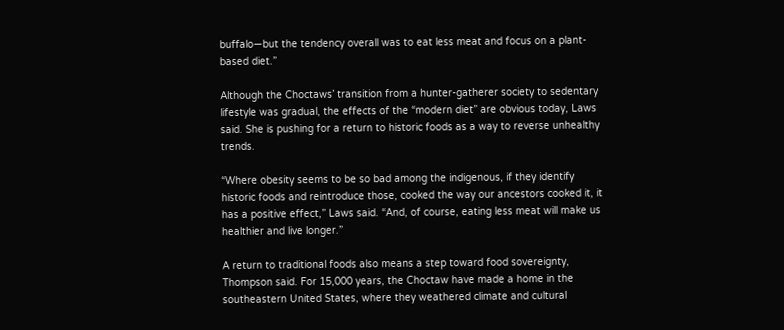buffalo—but the tendency overall was to eat less meat and focus on a plant-based diet.”

Although the Choctaws’ transition from a hunter-gatherer society to sedentary lifestyle was gradual, the effects of the “modern diet” are obvious today, Laws said. She is pushing for a return to historic foods as a way to reverse unhealthy trends.

“Where obesity seems to be so bad among the indigenous, if they identify historic foods and reintroduce those, cooked the way our ancestors cooked it, it has a positive effect,” Laws said. “And, of course, eating less meat will make us healthier and live longer.”

A return to traditional foods also means a step toward food sovereignty, Thompson said. For 15,000 years, the Choctaw have made a home in the southeastern United States, where they weathered climate and cultural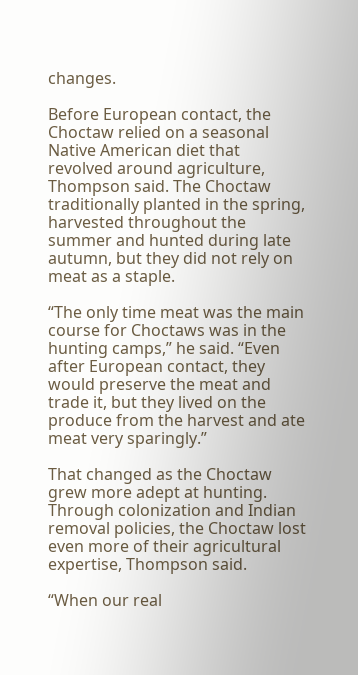changes.

Before European contact, the Choctaw relied on a seasonal Native American diet that revolved around agriculture, Thompson said. The Choctaw traditionally planted in the spring, harvested throughout the summer and hunted during late autumn, but they did not rely on meat as a staple.

“The only time meat was the main course for Choctaws was in the hunting camps,” he said. “Even after European contact, they would preserve the meat and trade it, but they lived on the produce from the harvest and ate meat very sparingly.”

That changed as the Choctaw grew more adept at hunting. Through colonization and Indian removal policies, the Choctaw lost even more of their agricultural expertise, Thompson said.

“When our real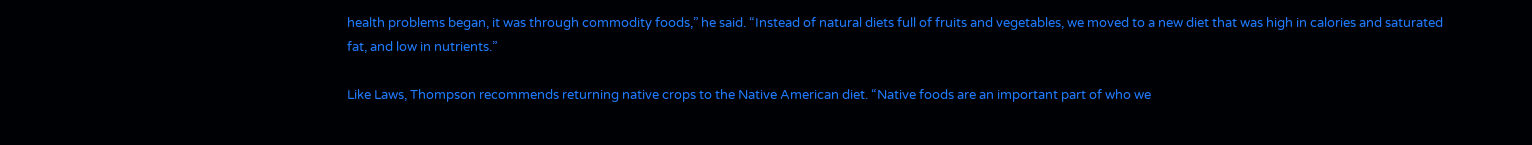health problems began, it was through commodity foods,” he said. “Instead of natural diets full of fruits and vegetables, we moved to a new diet that was high in calories and saturated fat, and low in nutrients.”

Like Laws, Thompson recommends returning native crops to the Native American diet. “Native foods are an important part of who we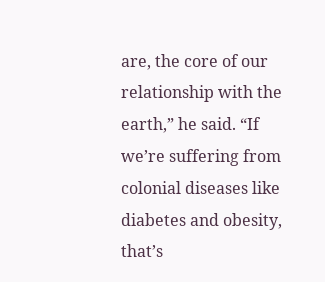are, the core of our relationship with the earth,” he said. “If we’re suffering from colonial diseases like diabetes and obesity, that’s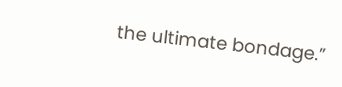the ultimate bondage.”